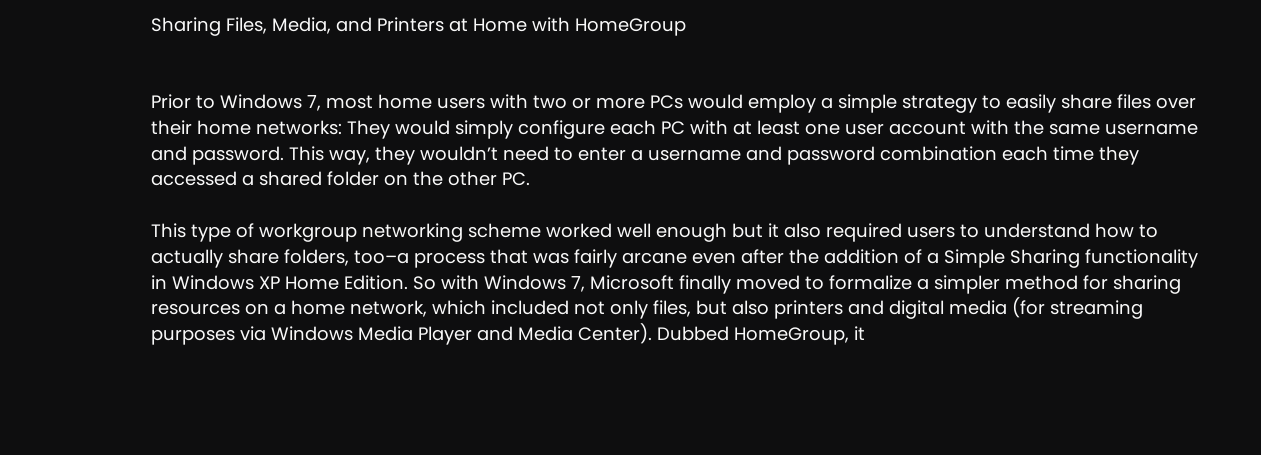Sharing Files, Media, and Printers at Home with HomeGroup


Prior to Windows 7, most home users with two or more PCs would employ a simple strategy to easily share files over their home networks: They would simply configure each PC with at least one user account with the same username and password. This way, they wouldn’t need to enter a username and password combination each time they accessed a shared folder on the other PC.

This type of workgroup networking scheme worked well enough but it also required users to understand how to actually share folders, too–a process that was fairly arcane even after the addition of a Simple Sharing functionality in Windows XP Home Edition. So with Windows 7, Microsoft finally moved to formalize a simpler method for sharing resources on a home network, which included not only files, but also printers and digital media (for streaming purposes via Windows Media Player and Media Center). Dubbed HomeGroup, it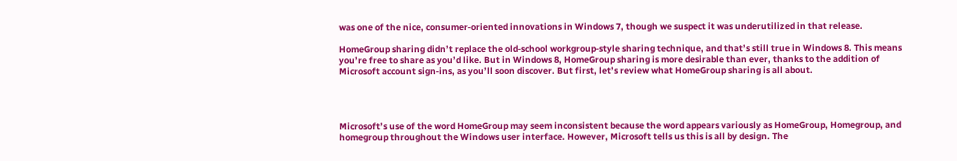was one of the nice, consumer‑oriented innovations in Windows 7, though we suspect it was underutilized in that release.

HomeGroup sharing didn’t replace the old‑school workgroup‑style sharing technique, and that’s still true in Windows 8. This means you’re free to share as you’d like. But in Windows 8, HomeGroup sharing is more desirable than ever, thanks to the addition of Microsoft account sign‑ins, as you’ll soon discover. But first, let’s review what HomeGroup sharing is all about.




Microsoft’s use of the word HomeGroup may seem inconsistent because the word appears variously as HomeGroup, Homegroup, and homegroup throughout the Windows user interface. However, Microsoft tells us this is all by design. The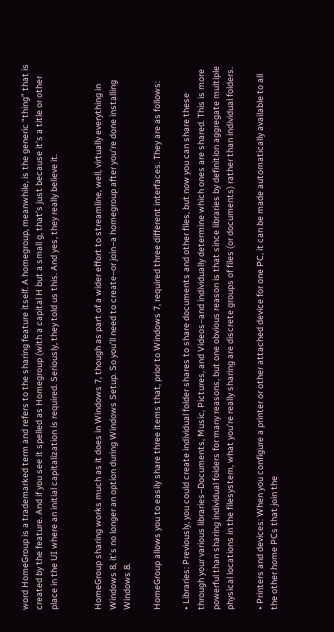word HomeGroup is a trademarked term and refers to the sharing feature itself. A homegroup, meanwhile, is the generic “thing” that is created by the feature. And if you see it spelled as Homegroup (with a capital H but a small g, that’s just because it’s a title or other place in the UI where an initial capitalization is required. Seriously, they told us this. And yes, they really believe it.


HomeGroup sharing works much as it does in Windows 7, though as part of a wider effort to streamline, well, virtually everything in Windows 8, it’s no longer an option during Windows Setup. So you’ll need to create–or join–a homegroup after you’re done installing Windows 8.

HomeGroup allows you to easily share three items that, prior to Windows 7, required three different interfaces. They are as follows:

• Libraries: Previously, you could create individual folder shares to share documents and other files, but now you can share these through your various libraries–Documents, Music, Pictures, and Videos–and individually determine which ones are shared. This is more powerful than sharing individual folders for many reasons, but one obvious reason is that since libraries by definition aggregate multiple physical locations in the filesystem, what you’re really sharing are discrete groups of files (or documents) rather than individual folders.

• Printers and devices: When you configure a printer or other attached device for one PC, it can be made automatically available to all the other home PCs that join the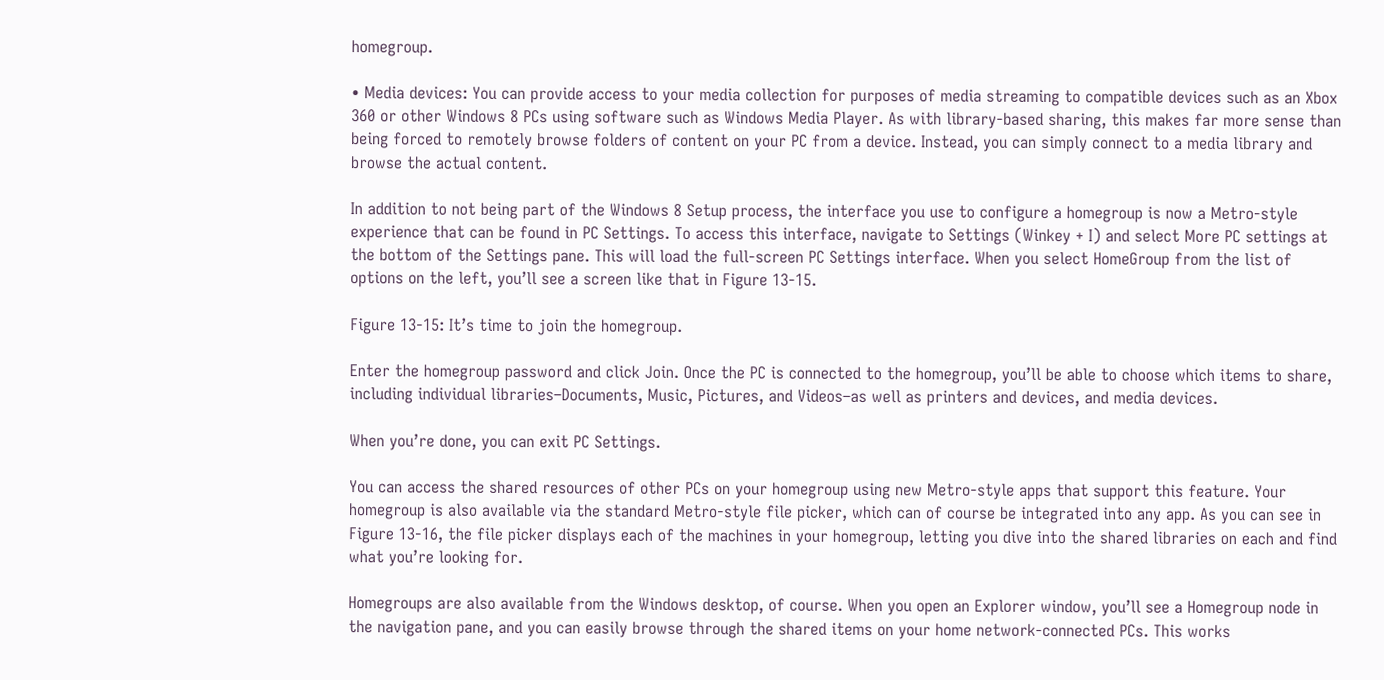homegroup.

• Media devices: You can provide access to your media collection for purposes of media streaming to compatible devices such as an Xbox 360 or other Windows 8 PCs using software such as Windows Media Player. As with library‑based sharing, this makes far more sense than being forced to remotely browse folders of content on your PC from a device. Instead, you can simply connect to a media library and browse the actual content.

In addition to not being part of the Windows 8 Setup process, the interface you use to configure a homegroup is now a Metro‑style experience that can be found in PC Settings. To access this interface, navigate to Settings (Winkey + I) and select More PC settings at the bottom of the Settings pane. This will load the full‑screen PC Settings interface. When you select HomeGroup from the list of options on the left, you’ll see a screen like that in Figure 13‑15.

Figure 13‑15: It’s time to join the homegroup.

Enter the homegroup password and click Join. Once the PC is connected to the homegroup, you’ll be able to choose which items to share, including individual libraries–Documents, Music, Pictures, and Videos–as well as printers and devices, and media devices.

When you’re done, you can exit PC Settings.

You can access the shared resources of other PCs on your homegroup using new Metro‑style apps that support this feature. Your homegroup is also available via the standard Metro‑style file picker, which can of course be integrated into any app. As you can see in Figure 13‑16, the file picker displays each of the machines in your homegroup, letting you dive into the shared libraries on each and find what you’re looking for.

Homegroups are also available from the Windows desktop, of course. When you open an Explorer window, you’ll see a Homegroup node in the navigation pane, and you can easily browse through the shared items on your home network‑connected PCs. This works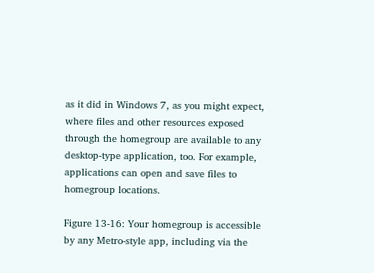as it did in Windows 7, as you might expect, where files and other resources exposed through the homegroup are available to any desktop‑type application, too. For example, applications can open and save files to homegroup locations.

Figure 13‑16: Your homegroup is accessible by any Metro‑style app, including via the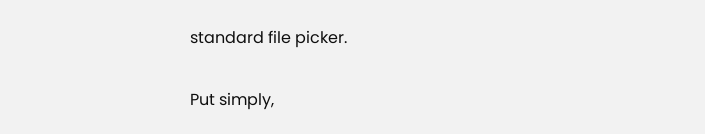standard file picker.

Put simply,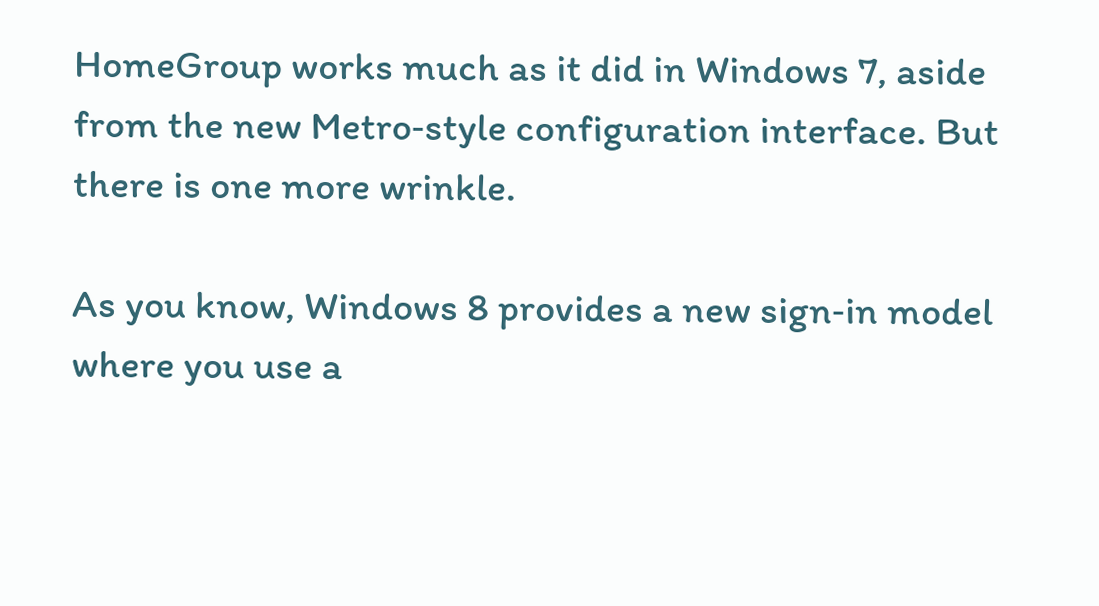HomeGroup works much as it did in Windows 7, aside from the new Metro‑style configuration interface. But there is one more wrinkle.

As you know, Windows 8 provides a new sign‑in model where you use a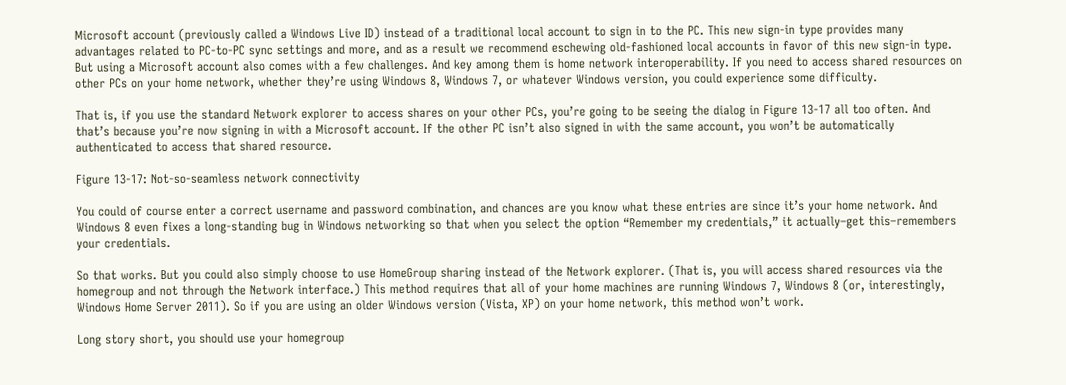Microsoft account (previously called a Windows Live ID) instead of a traditional local account to sign in to the PC. This new sign‑in type provides many advantages related to PC‑to‑PC sync settings and more, and as a result we recommend eschewing old‑fashioned local accounts in favor of this new sign‑in type. But using a Microsoft account also comes with a few challenges. And key among them is home network interoperability. If you need to access shared resources on other PCs on your home network, whether they’re using Windows 8, Windows 7, or whatever Windows version, you could experience some difficulty.

That is, if you use the standard Network explorer to access shares on your other PCs, you’re going to be seeing the dialog in Figure 13‑17 all too often. And that’s because you’re now signing in with a Microsoft account. If the other PC isn’t also signed in with the same account, you won’t be automatically authenticated to access that shared resource.

Figure 13‑17: Not‑so‑seamless network connectivity

You could of course enter a correct username and password combination, and chances are you know what these entries are since it’s your home network. And Windows 8 even fixes a long‑standing bug in Windows networking so that when you select the option “Remember my credentials,” it actually–get this–remembers your credentials.

So that works. But you could also simply choose to use HomeGroup sharing instead of the Network explorer. (That is, you will access shared resources via the homegroup and not through the Network interface.) This method requires that all of your home machines are running Windows 7, Windows 8 (or, interestingly, Windows Home Server 2011). So if you are using an older Windows version (Vista, XP) on your home network, this method won’t work.

Long story short, you should use your homegroup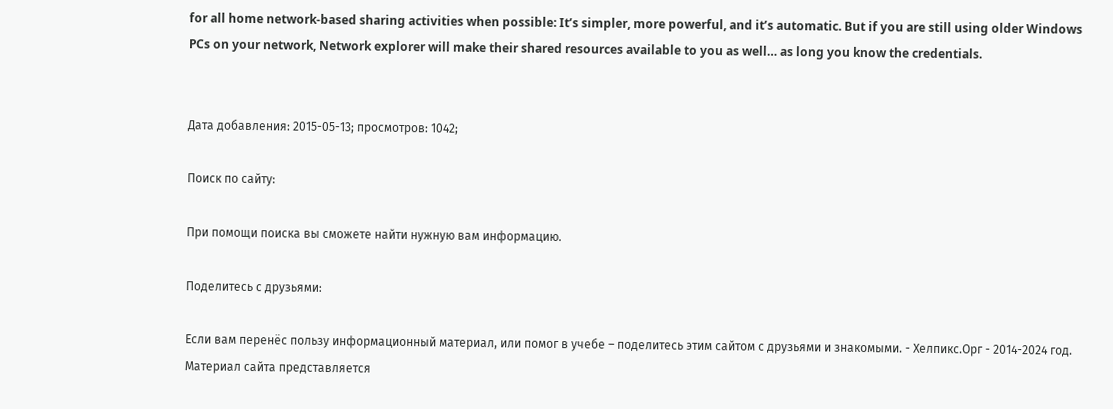for all home network‑based sharing activities when possible: It’s simpler, more powerful, and it’s automatic. But if you are still using older Windows PCs on your network, Network explorer will make their shared resources available to you as well… as long you know the credentials.


Дата добавления: 2015-05-13; просмотров: 1042;

Поиск по сайту:

При помощи поиска вы сможете найти нужную вам информацию.

Поделитесь с друзьями:

Если вам перенёс пользу информационный материал, или помог в учебе – поделитесь этим сайтом с друзьями и знакомыми. - Хелпикс.Орг - 2014-2024 год. Материал сайта представляется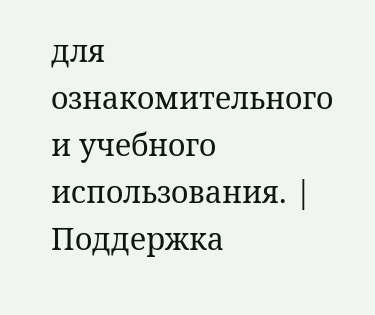для ознакомительного и учебного использования. | Поддержка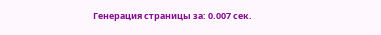Генерация страницы за: 0.007 сек.